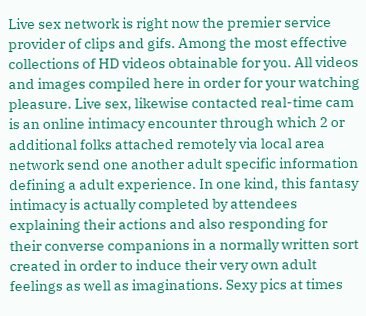Live sex network is right now the premier service provider of clips and gifs. Among the most effective collections of HD videos obtainable for you. All videos and images compiled here in order for your watching pleasure. Live sex, likewise contacted real-time cam is an online intimacy encounter through which 2 or additional folks attached remotely via local area network send one another adult specific information defining a adult experience. In one kind, this fantasy intimacy is actually completed by attendees explaining their actions and also responding for their converse companions in a normally written sort created in order to induce their very own adult feelings as well as imaginations. Sexy pics at times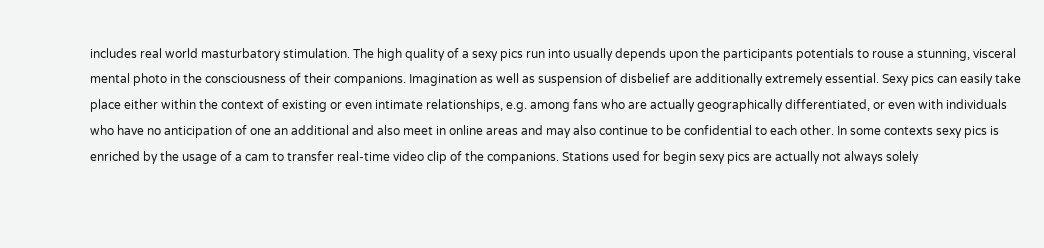includes real world masturbatory stimulation. The high quality of a sexy pics run into usually depends upon the participants potentials to rouse a stunning, visceral mental photo in the consciousness of their companions. Imagination as well as suspension of disbelief are additionally extremely essential. Sexy pics can easily take place either within the context of existing or even intimate relationships, e.g. among fans who are actually geographically differentiated, or even with individuals who have no anticipation of one an additional and also meet in online areas and may also continue to be confidential to each other. In some contexts sexy pics is enriched by the usage of a cam to transfer real-time video clip of the companions. Stations used for begin sexy pics are actually not always solely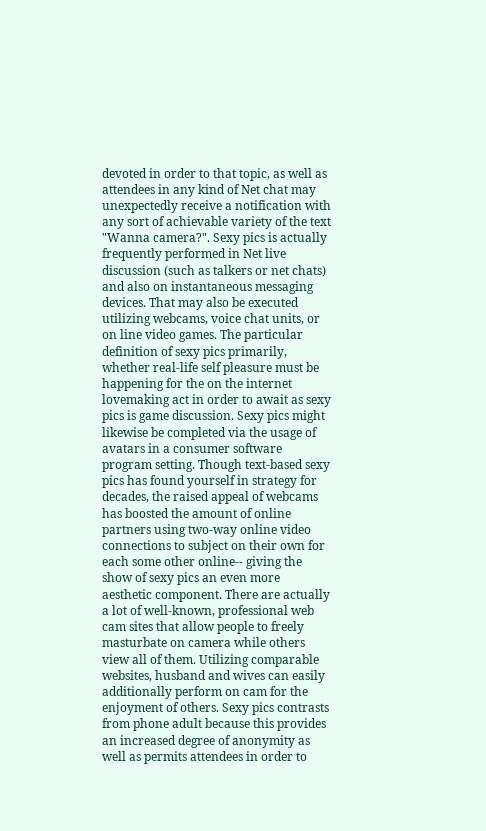devoted in order to that topic, as well as attendees in any kind of Net chat may unexpectedly receive a notification with any sort of achievable variety of the text "Wanna camera?". Sexy pics is actually frequently performed in Net live discussion (such as talkers or net chats) and also on instantaneous messaging devices. That may also be executed utilizing webcams, voice chat units, or on line video games. The particular definition of sexy pics primarily, whether real-life self pleasure must be happening for the on the internet lovemaking act in order to await as sexy pics is game discussion. Sexy pics might likewise be completed via the usage of avatars in a consumer software program setting. Though text-based sexy pics has found yourself in strategy for decades, the raised appeal of webcams has boosted the amount of online partners using two-way online video connections to subject on their own for each some other online-- giving the show of sexy pics an even more aesthetic component. There are actually a lot of well-known, professional web cam sites that allow people to freely masturbate on camera while others view all of them. Utilizing comparable websites, husband and wives can easily additionally perform on cam for the enjoyment of others. Sexy pics contrasts from phone adult because this provides an increased degree of anonymity as well as permits attendees in order to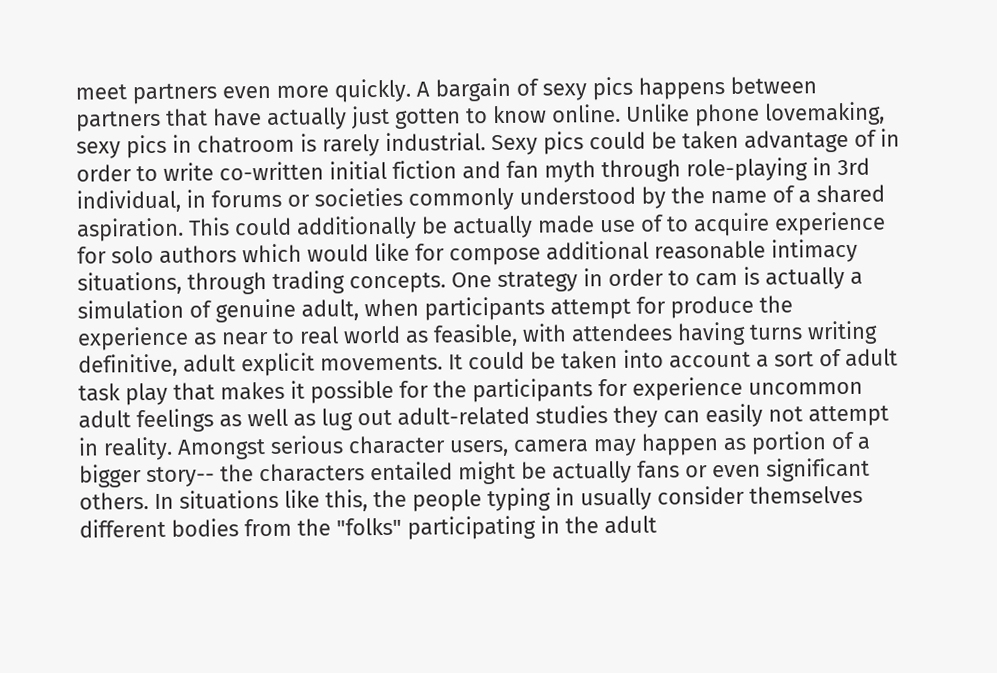meet partners even more quickly. A bargain of sexy pics happens between partners that have actually just gotten to know online. Unlike phone lovemaking, sexy pics in chatroom is rarely industrial. Sexy pics could be taken advantage of in order to write co-written initial fiction and fan myth through role-playing in 3rd individual, in forums or societies commonly understood by the name of a shared aspiration. This could additionally be actually made use of to acquire experience for solo authors which would like for compose additional reasonable intimacy situations, through trading concepts. One strategy in order to cam is actually a simulation of genuine adult, when participants attempt for produce the experience as near to real world as feasible, with attendees having turns writing definitive, adult explicit movements. It could be taken into account a sort of adult task play that makes it possible for the participants for experience uncommon adult feelings as well as lug out adult-related studies they can easily not attempt in reality. Amongst serious character users, camera may happen as portion of a bigger story-- the characters entailed might be actually fans or even significant others. In situations like this, the people typing in usually consider themselves different bodies from the "folks" participating in the adult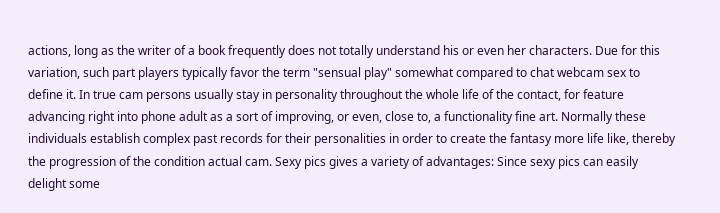actions, long as the writer of a book frequently does not totally understand his or even her characters. Due for this variation, such part players typically favor the term "sensual play" somewhat compared to chat webcam sex to define it. In true cam persons usually stay in personality throughout the whole life of the contact, for feature advancing right into phone adult as a sort of improving, or even, close to, a functionality fine art. Normally these individuals establish complex past records for their personalities in order to create the fantasy more life like, thereby the progression of the condition actual cam. Sexy pics gives a variety of advantages: Since sexy pics can easily delight some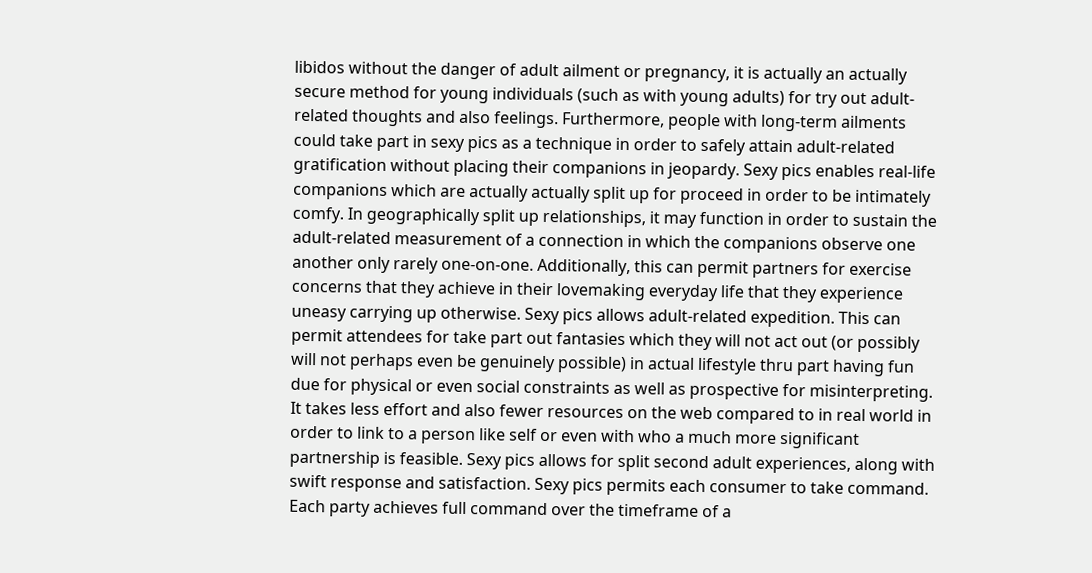libidos without the danger of adult ailment or pregnancy, it is actually an actually secure method for young individuals (such as with young adults) for try out adult-related thoughts and also feelings. Furthermore, people with long-term ailments could take part in sexy pics as a technique in order to safely attain adult-related gratification without placing their companions in jeopardy. Sexy pics enables real-life companions which are actually actually split up for proceed in order to be intimately comfy. In geographically split up relationships, it may function in order to sustain the adult-related measurement of a connection in which the companions observe one another only rarely one-on-one. Additionally, this can permit partners for exercise concerns that they achieve in their lovemaking everyday life that they experience uneasy carrying up otherwise. Sexy pics allows adult-related expedition. This can permit attendees for take part out fantasies which they will not act out (or possibly will not perhaps even be genuinely possible) in actual lifestyle thru part having fun due for physical or even social constraints as well as prospective for misinterpreting. It takes less effort and also fewer resources on the web compared to in real world in order to link to a person like self or even with who a much more significant partnership is feasible. Sexy pics allows for split second adult experiences, along with swift response and satisfaction. Sexy pics permits each consumer to take command. Each party achieves full command over the timeframe of a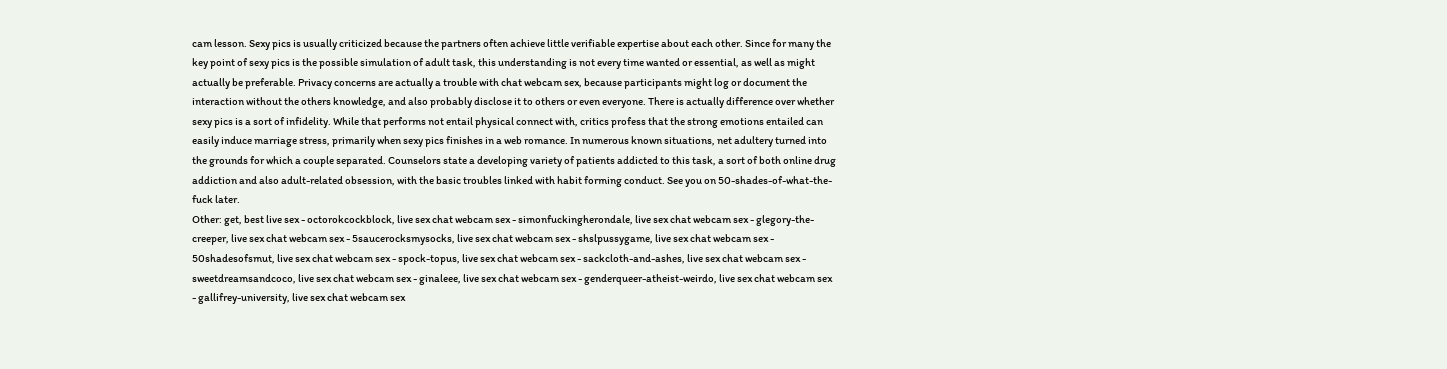cam lesson. Sexy pics is usually criticized because the partners often achieve little verifiable expertise about each other. Since for many the key point of sexy pics is the possible simulation of adult task, this understanding is not every time wanted or essential, as well as might actually be preferable. Privacy concerns are actually a trouble with chat webcam sex, because participants might log or document the interaction without the others knowledge, and also probably disclose it to others or even everyone. There is actually difference over whether sexy pics is a sort of infidelity. While that performs not entail physical connect with, critics profess that the strong emotions entailed can easily induce marriage stress, primarily when sexy pics finishes in a web romance. In numerous known situations, net adultery turned into the grounds for which a couple separated. Counselors state a developing variety of patients addicted to this task, a sort of both online drug addiction and also adult-related obsession, with the basic troubles linked with habit forming conduct. See you on 50-shades-of-what-the-fuck later.
Other: get, best live sex - octorokcockblock, live sex chat webcam sex - simonfuckingherondale, live sex chat webcam sex - glegory-the-creeper, live sex chat webcam sex - 5saucerocksmysocks, live sex chat webcam sex - shslpussygame, live sex chat webcam sex - 50shadesofsmut, live sex chat webcam sex - spock-topus, live sex chat webcam sex - sackcloth-and-ashes, live sex chat webcam sex - sweetdreamsandcoco, live sex chat webcam sex - ginaleee, live sex chat webcam sex - genderqueer-atheist-weirdo, live sex chat webcam sex - gallifrey-university, live sex chat webcam sex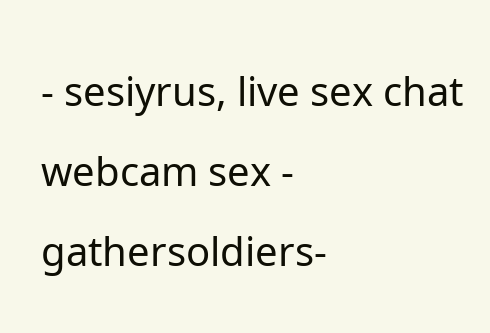- sesiyrus, live sex chat webcam sex - gathersoldiers-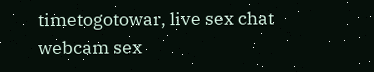timetogotowar, live sex chat webcam sex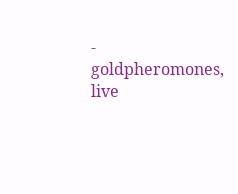- goldpheromones, live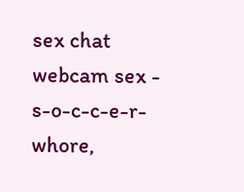sex chat webcam sex - s-o-c-c-e-r-whore,